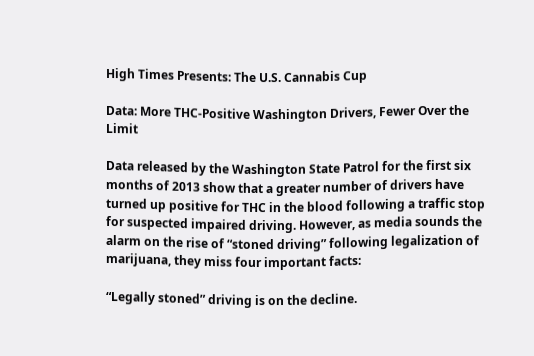High Times Presents: The U.S. Cannabis Cup

Data: More THC-Positive Washington Drivers, Fewer Over the Limit

Data released by the Washington State Patrol for the first six months of 2013 show that a greater number of drivers have turned up positive for THC in the blood following a traffic stop for suspected impaired driving. However, as media sounds the alarm on the rise of “stoned driving” following legalization of marijuana, they miss four important facts:

“Legally stoned” driving is on the decline.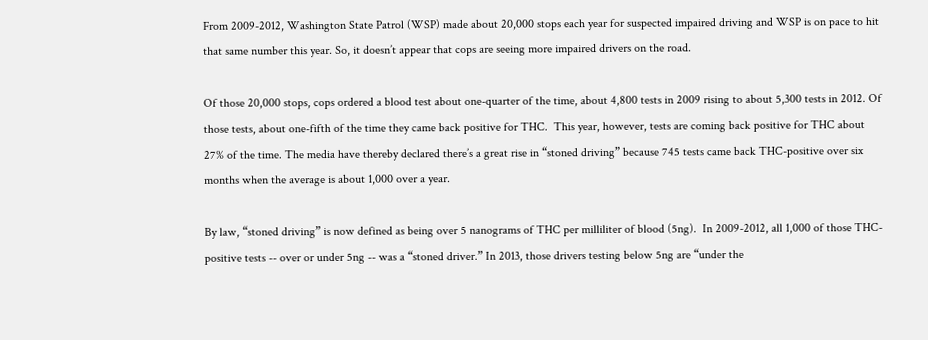From 2009-2012, Washington State Patrol (WSP) made about 20,000 stops each year for suspected impaired driving and WSP is on pace to hit that same number this year. So, it doesn’t appear that cops are seeing more impaired drivers on the road.

Of those 20,000 stops, cops ordered a blood test about one-quarter of the time, about 4,800 tests in 2009 rising to about 5,300 tests in 2012. Of those tests, about one-fifth of the time they came back positive for THC.  This year, however, tests are coming back positive for THC about 27% of the time. The media have thereby declared there’s a great rise in “stoned driving” because 745 tests came back THC-positive over six months when the average is about 1,000 over a year.

By law, “stoned driving” is now defined as being over 5 nanograms of THC per milliliter of blood (5ng).  In 2009-2012, all 1,000 of those THC-positive tests -- over or under 5ng -- was a “stoned driver.” In 2013, those drivers testing below 5ng are “under the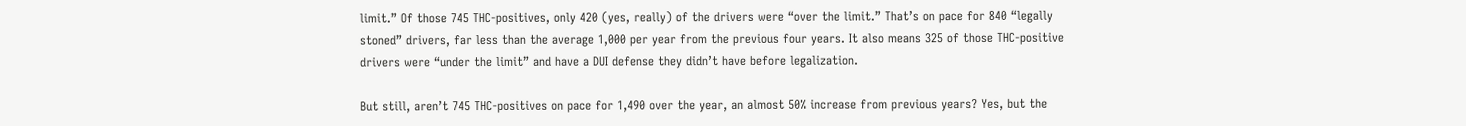limit.” Of those 745 THC-positives, only 420 (yes, really) of the drivers were “over the limit.” That’s on pace for 840 “legally stoned” drivers, far less than the average 1,000 per year from the previous four years. It also means 325 of those THC-positive drivers were “under the limit” and have a DUI defense they didn’t have before legalization.

But still, aren’t 745 THC-positives on pace for 1,490 over the year, an almost 50% increase from previous years? Yes, but the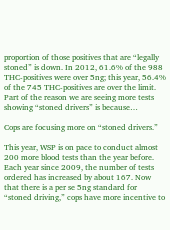proportion of those positives that are “legally stoned” is down. In 2012, 61.6% of the 988 THC-positives were over 5ng; this year, 56.4% of the 745 THC-positives are over the limit. Part of the reason we are seeing more tests showing “stoned drivers” is because…

Cops are focusing more on “stoned drivers.”

This year, WSP is on pace to conduct almost 200 more blood tests than the year before. Each year since 2009, the number of tests ordered has increased by about 167. Now that there is a per se 5ng standard for “stoned driving,” cops have more incentive to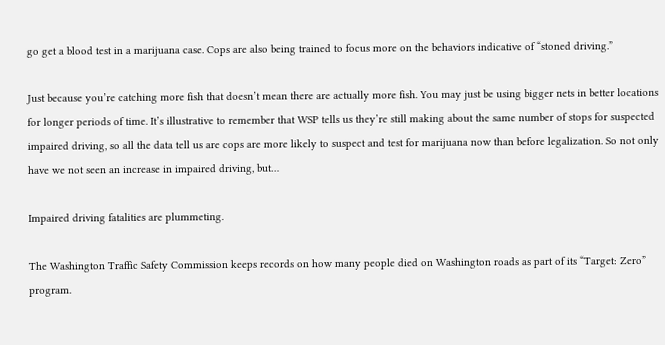go get a blood test in a marijuana case. Cops are also being trained to focus more on the behaviors indicative of “stoned driving.”

Just because you’re catching more fish that doesn’t mean there are actually more fish. You may just be using bigger nets in better locations for longer periods of time. It’s illustrative to remember that WSP tells us they’re still making about the same number of stops for suspected impaired driving, so all the data tell us are cops are more likely to suspect and test for marijuana now than before legalization. So not only have we not seen an increase in impaired driving, but…

Impaired driving fatalities are plummeting.

The Washington Traffic Safety Commission keeps records on how many people died on Washington roads as part of its “Target: Zero” program.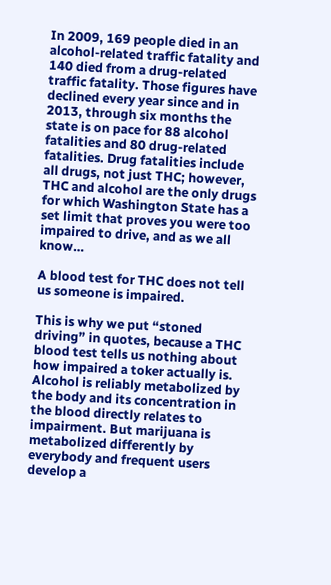In 2009, 169 people died in an alcohol-related traffic fatality and 140 died from a drug-related traffic fatality. Those figures have declined every year since and in 2013, through six months the state is on pace for 88 alcohol fatalities and 80 drug-related fatalities. Drug fatalities include all drugs, not just THC; however, THC and alcohol are the only drugs for which Washington State has a set limit that proves you were too impaired to drive, and as we all know…

A blood test for THC does not tell us someone is impaired.

This is why we put “stoned driving” in quotes, because a THC blood test tells us nothing about how impaired a toker actually is. Alcohol is reliably metabolized by the body and its concentration in the blood directly relates to impairment. But marijuana is metabolized differently by everybody and frequent users develop a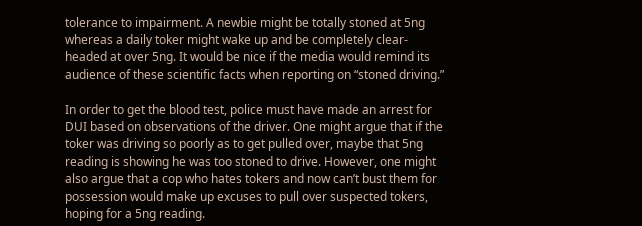tolerance to impairment. A newbie might be totally stoned at 5ng whereas a daily toker might wake up and be completely clear-headed at over 5ng. It would be nice if the media would remind its audience of these scientific facts when reporting on “stoned driving.”

In order to get the blood test, police must have made an arrest for DUI based on observations of the driver. One might argue that if the toker was driving so poorly as to get pulled over, maybe that 5ng reading is showing he was too stoned to drive. However, one might also argue that a cop who hates tokers and now can’t bust them for possession would make up excuses to pull over suspected tokers, hoping for a 5ng reading.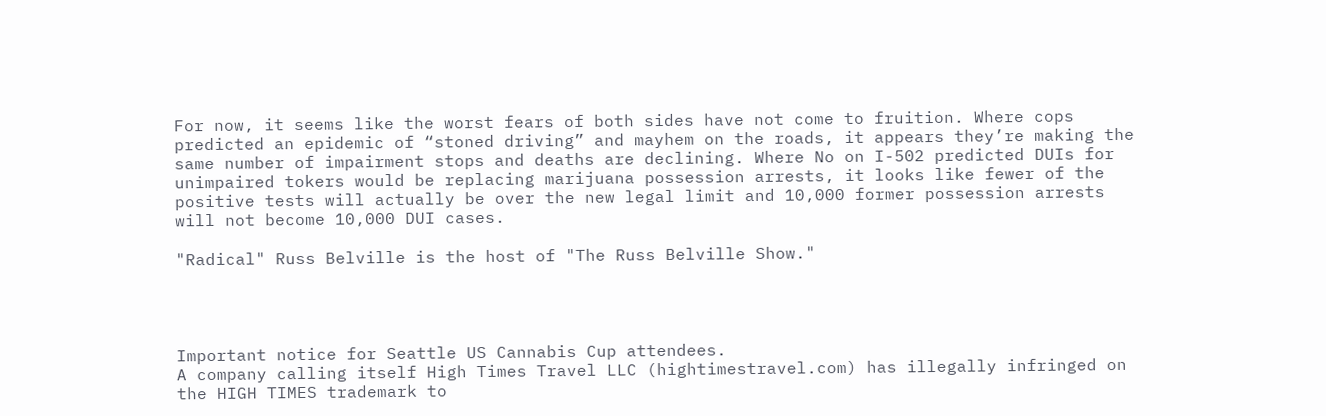For now, it seems like the worst fears of both sides have not come to fruition. Where cops predicted an epidemic of “stoned driving” and mayhem on the roads, it appears they’re making the same number of impairment stops and deaths are declining. Where No on I-502 predicted DUIs for unimpaired tokers would be replacing marijuana possession arrests, it looks like fewer of the positive tests will actually be over the new legal limit and 10,000 former possession arrests will not become 10,000 DUI cases.

"Radical" Russ Belville is the host of "The Russ Belville Show."




Important notice for Seattle US Cannabis Cup attendees.
A company calling itself High Times Travel LLC (hightimestravel.com) has illegally infringed on the HIGH TIMES trademark to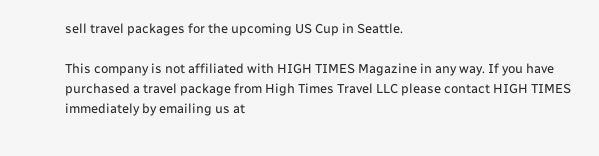sell travel packages for the upcoming US Cup in Seattle.

This company is not affiliated with HIGH TIMES Magazine in any way. If you have purchased a travel package from High Times Travel LLC please contact HIGH TIMES immediately by emailing us at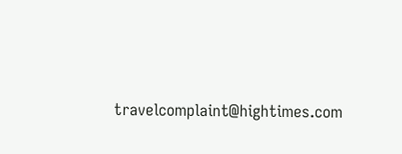travelcomplaint@hightimes.com